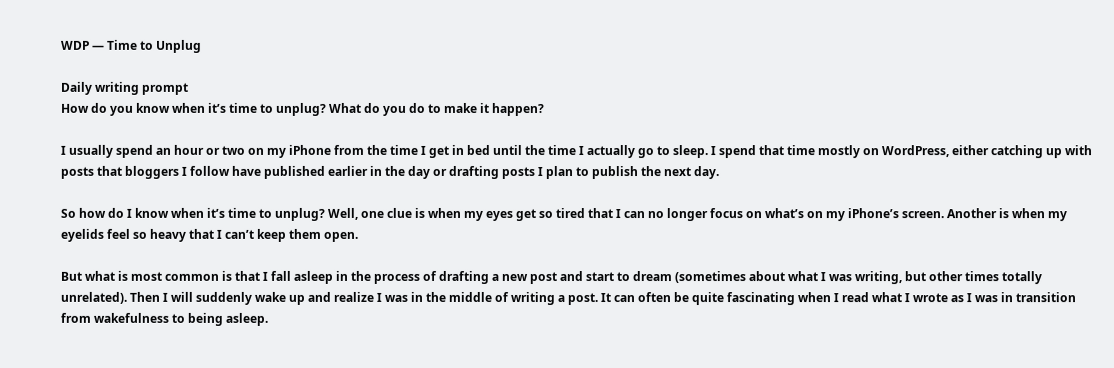WDP — Time to Unplug

Daily writing prompt
How do you know when it’s time to unplug? What do you do to make it happen?

I usually spend an hour or two on my iPhone from the time I get in bed until the time I actually go to sleep. I spend that time mostly on WordPress, either catching up with posts that bloggers I follow have published earlier in the day or drafting posts I plan to publish the next day.

So how do I know when it’s time to unplug? Well, one clue is when my eyes get so tired that I can no longer focus on what’s on my iPhone’s screen. Another is when my eyelids feel so heavy that I can’t keep them open.

But what is most common is that I fall asleep in the process of drafting a new post and start to dream (sometimes about what I was writing, but other times totally unrelated). Then I will suddenly wake up and realize I was in the middle of writing a post. It can often be quite fascinating when I read what I wrote as I was in transition from wakefulness to being asleep.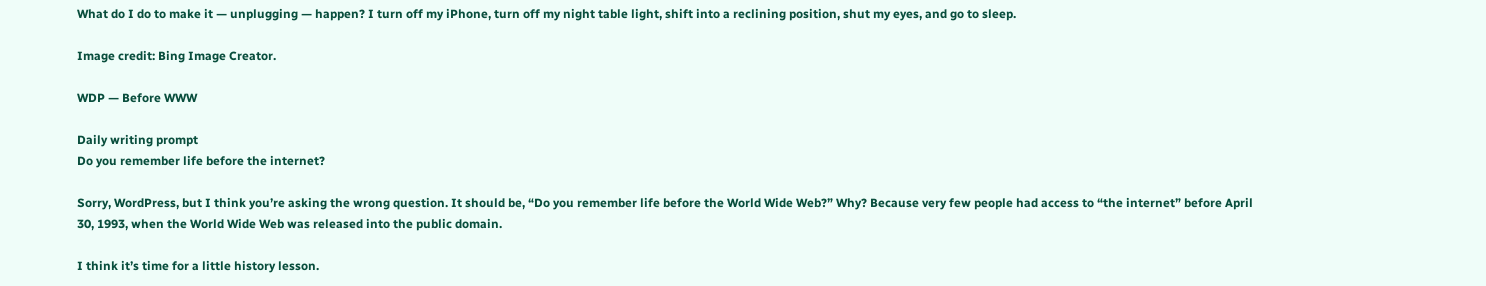What do I do to make it — unplugging — happen? I turn off my iPhone, turn off my night table light, shift into a reclining position, shut my eyes, and go to sleep.

Image credit: Bing Image Creator.

WDP — Before WWW

Daily writing prompt
Do you remember life before the internet?

Sorry, WordPress, but I think you’re asking the wrong question. It should be, “Do you remember life before the World Wide Web?” Why? Because very few people had access to “the internet” before April 30, 1993, when the World Wide Web was released into the public domain.

I think it’s time for a little history lesson.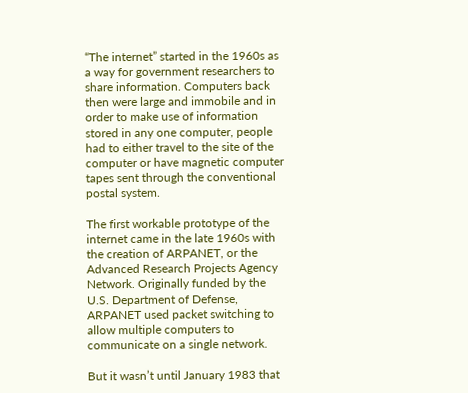“The internet” started in the 1960s as a way for government researchers to share information. Computers back then were large and immobile and in order to make use of information stored in any one computer, people had to either travel to the site of the computer or have magnetic computer tapes sent through the conventional postal system.

The first workable prototype of the internet came in the late 1960s with the creation of ARPANET, or the Advanced Research Projects Agency Network. Originally funded by the U.S. Department of Defense, ARPANET used packet switching to allow multiple computers to communicate on a single network.

But it wasn’t until January 1983 that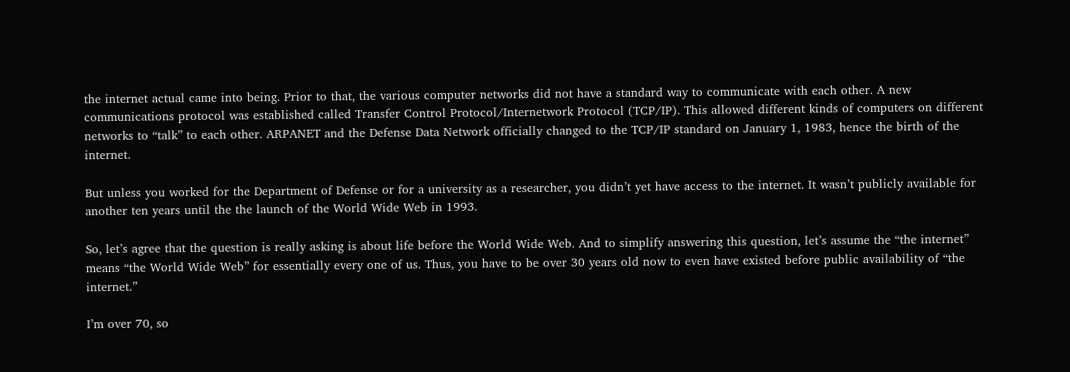the internet actual came into being. Prior to that, the various computer networks did not have a standard way to communicate with each other. A new communications protocol was established called Transfer Control Protocol/Internetwork Protocol (TCP/IP). This allowed different kinds of computers on different networks to “talk” to each other. ARPANET and the Defense Data Network officially changed to the TCP/IP standard on January 1, 1983, hence the birth of the internet.

But unless you worked for the Department of Defense or for a university as a researcher, you didn’t yet have access to the internet. It wasn’t publicly available for another ten years until the the launch of the World Wide Web in 1993.

So, let’s agree that the question is really asking is about life before the World Wide Web. And to simplify answering this question, let’s assume the “the internet” means “the World Wide Web” for essentially every one of us. Thus, you have to be over 30 years old now to even have existed before public availability of “the internet.”

I’m over 70, so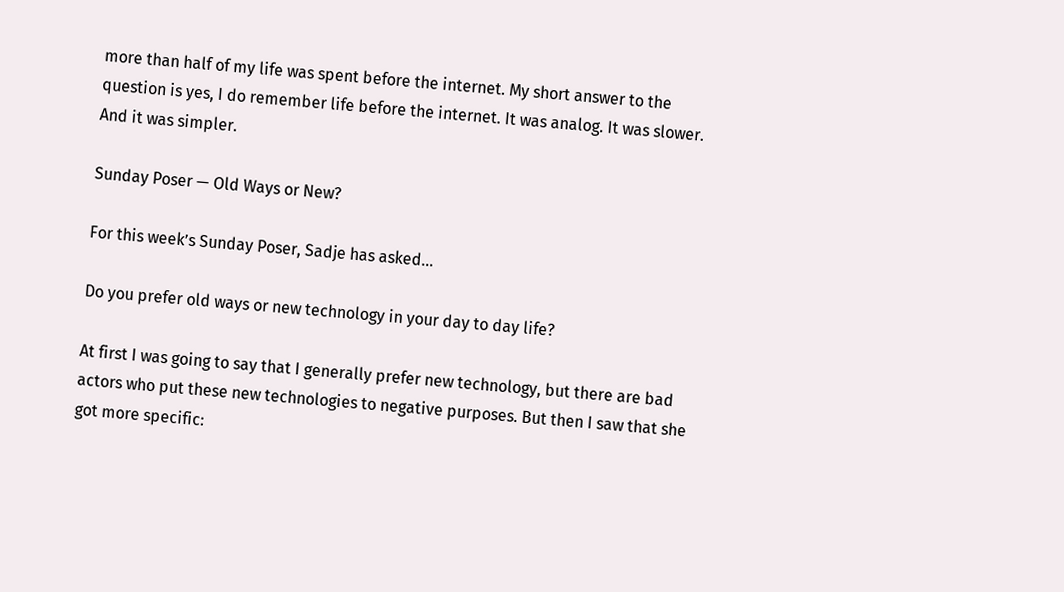more than half of my life was spent before the internet. My short answer to the question is yes, I do remember life before the internet. It was analog. It was slower. And it was simpler.

Sunday Poser — Old Ways or New?

For this week’s Sunday Poser, Sadje has asked…

Do you prefer old ways or new technology in your day to day life?

At first I was going to say that I generally prefer new technology, but there are bad actors who put these new technologies to negative purposes. But then I saw that she got more specific: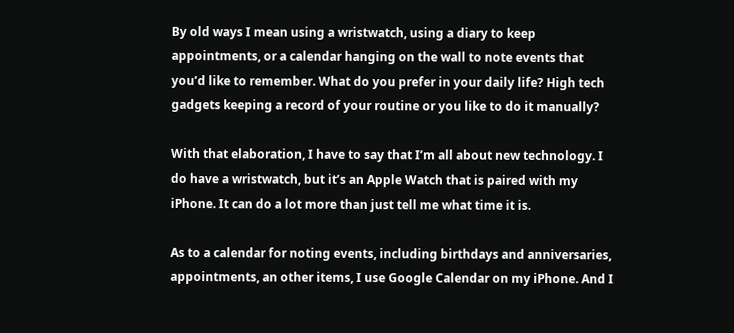By old ways I mean using a wristwatch, using a diary to keep appointments, or a calendar hanging on the wall to note events that you’d like to remember. What do you prefer in your daily life? High tech gadgets keeping a record of your routine or you like to do it manually?

With that elaboration, I have to say that I’m all about new technology. I do have a wristwatch, but it’s an Apple Watch that is paired with my iPhone. It can do a lot more than just tell me what time it is.

As to a calendar for noting events, including birthdays and anniversaries, appointments, an other items, I use Google Calendar on my iPhone. And I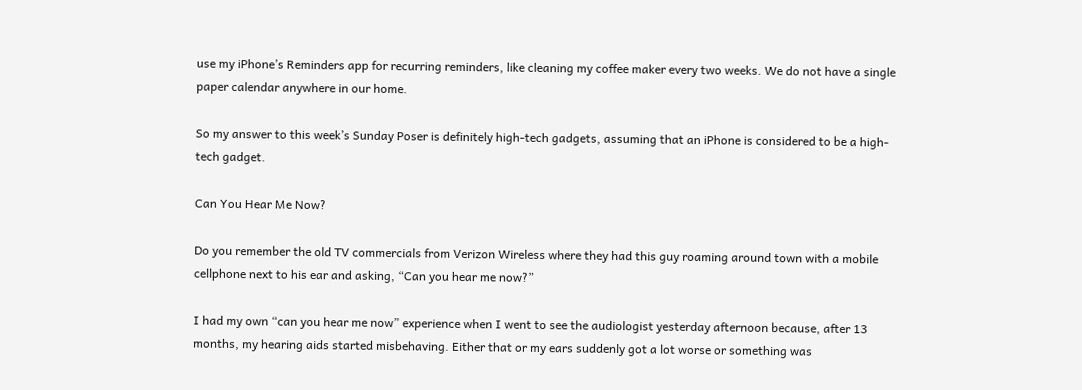use my iPhone’s Reminders app for recurring reminders, like cleaning my coffee maker every two weeks. We do not have a single paper calendar anywhere in our home.

So my answer to this week’s Sunday Poser is definitely high-tech gadgets, assuming that an iPhone is considered to be a high-tech gadget.

Can You Hear Me Now?

Do you remember the old TV commercials from Verizon Wireless where they had this guy roaming around town with a mobile cellphone next to his ear and asking, “Can you hear me now?”

I had my own “can you hear me now” experience when I went to see the audiologist yesterday afternoon because, after 13 months, my hearing aids started misbehaving. Either that or my ears suddenly got a lot worse or something was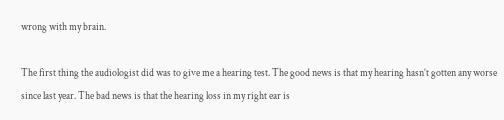wrong with my brain.

The first thing the audiologist did was to give me a hearing test. The good news is that my hearing hasn’t gotten any worse since last year. The bad news is that the hearing loss in my right ear is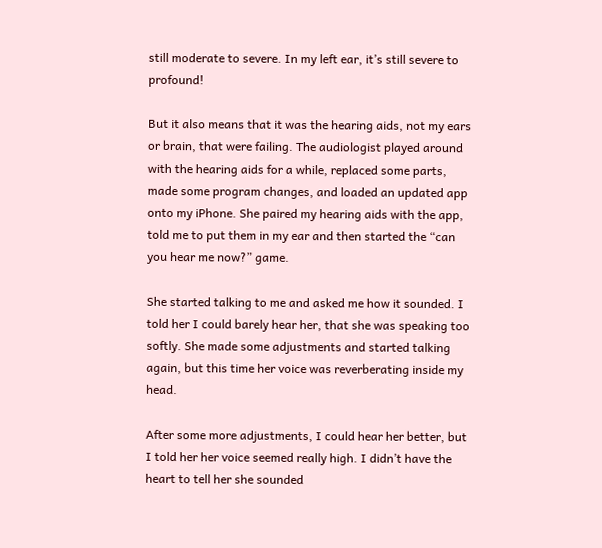still moderate to severe. In my left ear, it’s still severe to profound!

But it also means that it was the hearing aids, not my ears or brain, that were failing. The audiologist played around with the hearing aids for a while, replaced some parts, made some program changes, and loaded an updated app onto my iPhone. She paired my hearing aids with the app, told me to put them in my ear and then started the “can you hear me now?” game.

She started talking to me and asked me how it sounded. I told her I could barely hear her, that she was speaking too softly. She made some adjustments and started talking again, but this time her voice was reverberating inside my head.

After some more adjustments, I could hear her better, but I told her her voice seemed really high. I didn’t have the heart to tell her she sounded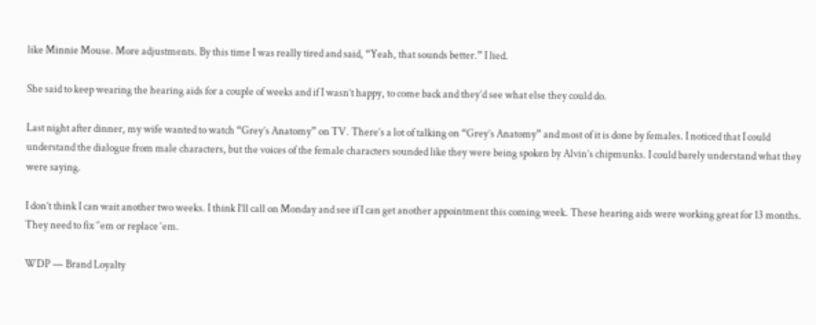like Minnie Mouse. More adjustments. By this time I was really tired and said, “Yeah, that sounds better.” I lied.

She said to keep wearing the hearing aids for a couple of weeks and if I wasn’t happy, to come back and they’d see what else they could do.

Last night after dinner, my wife wanted to watch “Grey’s Anatomy” on TV. There’s a lot of talking on “Grey’s Anatomy” and most of it is done by females. I noticed that I could understand the dialogue from male characters, but the voices of the female characters sounded like they were being spoken by Alvin’s chipmunks. I could barely understand what they were saying.

I don’t think I can wait another two weeks. I think I’ll call on Monday and see if I can get another appointment this coming week. These hearing aids were working great for 13 months. They need to fix ‘‘em or replace ‘em.

WDP — Brand Loyalty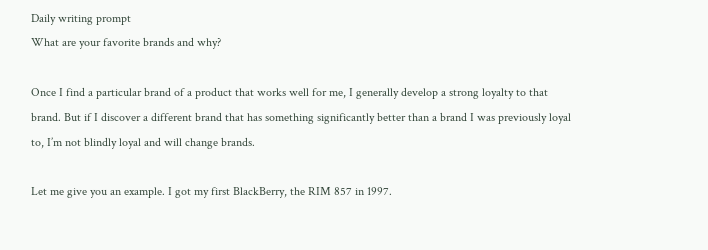Daily writing prompt
What are your favorite brands and why?

Once I find a particular brand of a product that works well for me, I generally develop a strong loyalty to that brand. But if I discover a different brand that has something significantly better than a brand I was previously loyal to, I’m not blindly loyal and will change brands.

Let me give you an example. I got my first BlackBerry, the RIM 857 in 1997.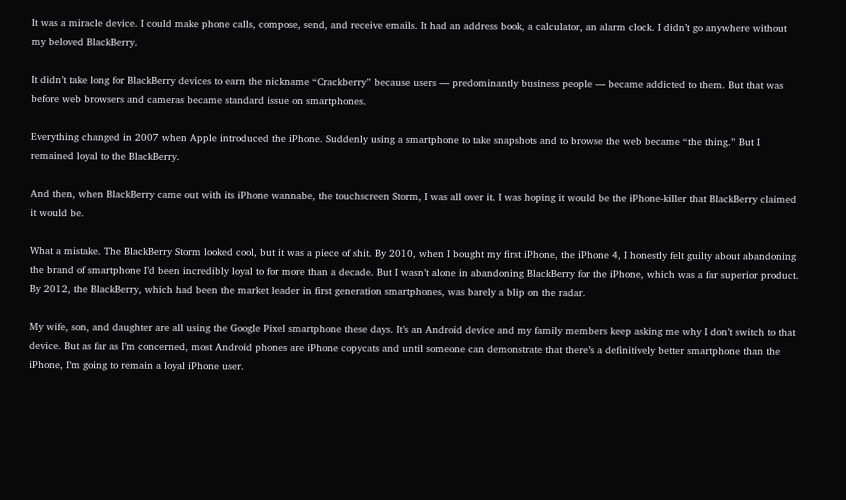It was a miracle device. I could make phone calls, compose, send, and receive emails. It had an address book, a calculator, an alarm clock. I didn’t go anywhere without my beloved BlackBerry.

It didn’t take long for BlackBerry devices to earn the nickname “Crackberry” because users — predominantly business people — became addicted to them. But that was before web browsers and cameras became standard issue on smartphones.

Everything changed in 2007 when Apple introduced the iPhone. Suddenly using a smartphone to take snapshots and to browse the web became “the thing.” But I remained loyal to the BlackBerry.

And then, when BlackBerry came out with its iPhone wannabe, the touchscreen Storm, I was all over it. I was hoping it would be the iPhone-killer that BlackBerry claimed it would be.

What a mistake. The BlackBerry Storm looked cool, but it was a piece of shit. By 2010, when I bought my first iPhone, the iPhone 4, I honestly felt guilty about abandoning the brand of smartphone I’d been incredibly loyal to for more than a decade. But I wasn’t alone in abandoning BlackBerry for the iPhone, which was a far superior product. By 2012, the BlackBerry, which had been the market leader in first generation smartphones, was barely a blip on the radar.

My wife, son, and daughter are all using the Google Pixel smartphone these days. It’s an Android device and my family members keep asking me why I don’t switch to that device. But as far as I’m concerned, most Android phones are iPhone copycats and until someone can demonstrate that there’s a definitively better smartphone than the iPhone, I’m going to remain a loyal iPhone user.